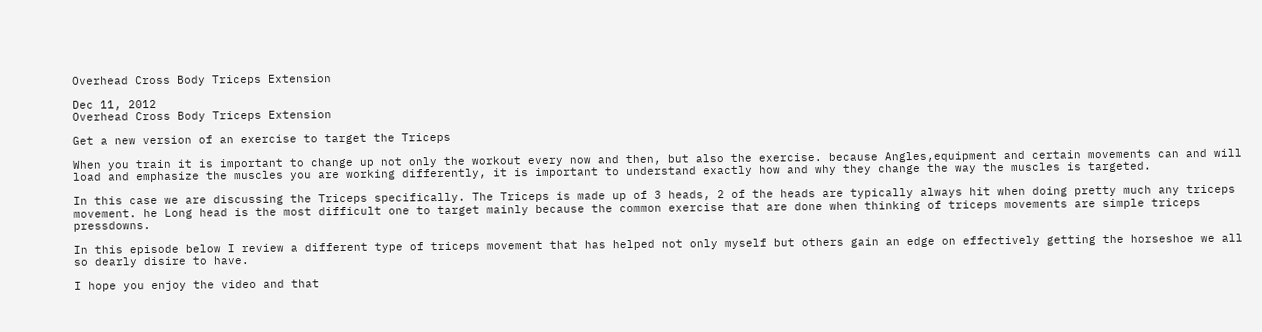Overhead Cross Body Triceps Extension

Dec 11, 2012
Overhead Cross Body Triceps Extension

Get a new version of an exercise to target the Triceps

When you train it is important to change up not only the workout every now and then, but also the exercise. because Angles,equipment and certain movements can and will load and emphasize the muscles you are working differently, it is important to understand exactly how and why they change the way the muscles is targeted.

In this case we are discussing the Triceps specifically. The Triceps is made up of 3 heads, 2 of the heads are typically always hit when doing pretty much any triceps movement. he Long head is the most difficult one to target mainly because the common exercise that are done when thinking of triceps movements are simple triceps pressdowns.

In this episode below I review a different type of triceps movement that has helped not only myself but others gain an edge on effectively getting the horseshoe we all so dearly disire to have.

I hope you enjoy the video and that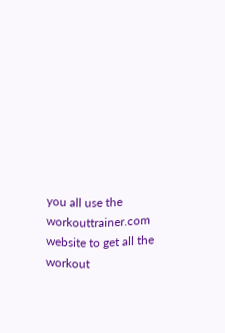you all use the workouttrainer.com website to get all the workout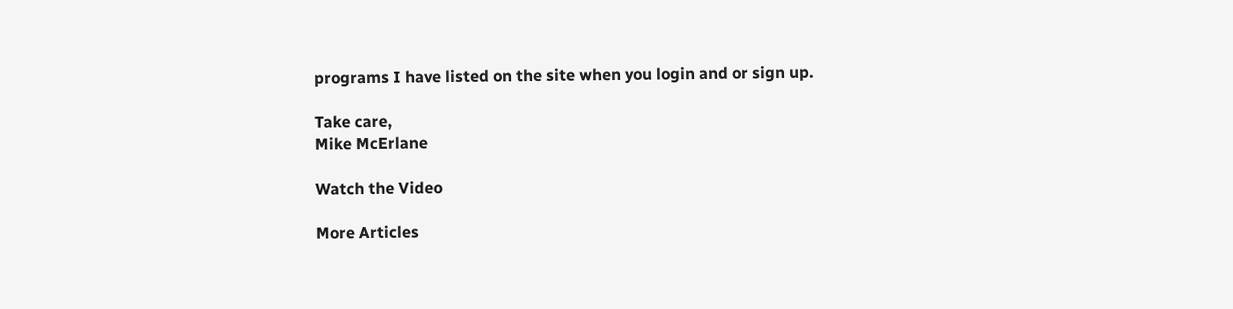programs I have listed on the site when you login and or sign up.

Take care,
Mike McErlane

Watch the Video

More Articles